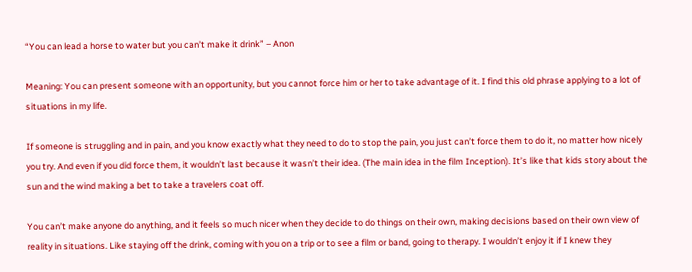“You can lead a horse to water but you can’t make it drink” – Anon

Meaning: You can present someone with an opportunity, but you cannot force him or her to take advantage of it. I find this old phrase applying to a lot of situations in my life.

If someone is struggling and in pain, and you know exactly what they need to do to stop the pain, you just can’t force them to do it, no matter how nicely you try. And even if you did force them, it wouldn’t last because it wasn’t their idea. (The main idea in the film Inception). It’s like that kids story about the sun and the wind making a bet to take a travelers coat off.

You can’t make anyone do anything, and it feels so much nicer when they decide to do things on their own, making decisions based on their own view of reality in situations. Like staying off the drink, coming with you on a trip or to see a film or band, going to therapy. I wouldn’t enjoy it if I knew they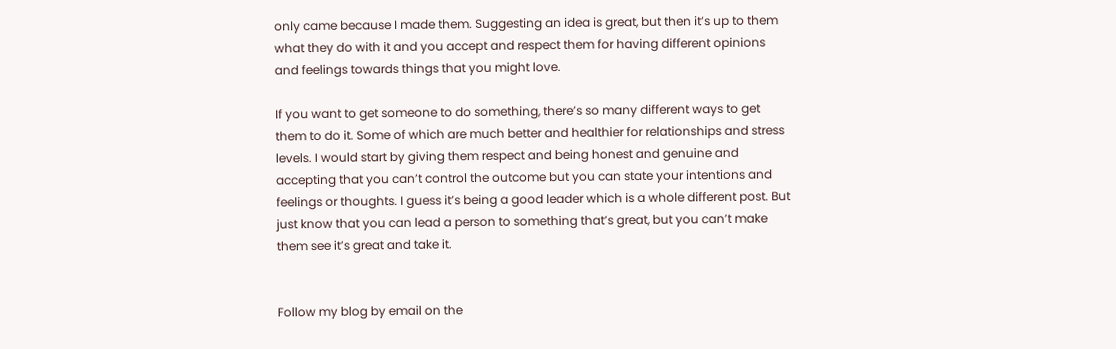only came because I made them. Suggesting an idea is great, but then it’s up to them what they do with it and you accept and respect them for having different opinions and feelings towards things that you might love.

If you want to get someone to do something, there’s so many different ways to get them to do it. Some of which are much better and healthier for relationships and stress levels. I would start by giving them respect and being honest and genuine and accepting that you can’t control the outcome but you can state your intentions and feelings or thoughts. I guess it’s being a good leader which is a whole different post. But just know that you can lead a person to something that’s great, but you can’t make them see it’s great and take it.


Follow my blog by email on the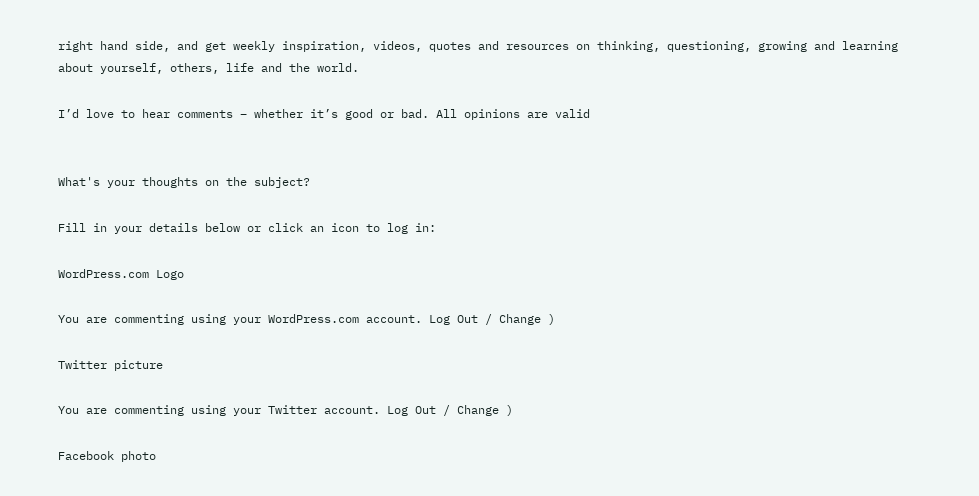right hand side, and get weekly inspiration, videos, quotes and resources on thinking, questioning, growing and learning about yourself, others, life and the world.

I’d love to hear comments – whether it’s good or bad. All opinions are valid


What's your thoughts on the subject?

Fill in your details below or click an icon to log in:

WordPress.com Logo

You are commenting using your WordPress.com account. Log Out / Change )

Twitter picture

You are commenting using your Twitter account. Log Out / Change )

Facebook photo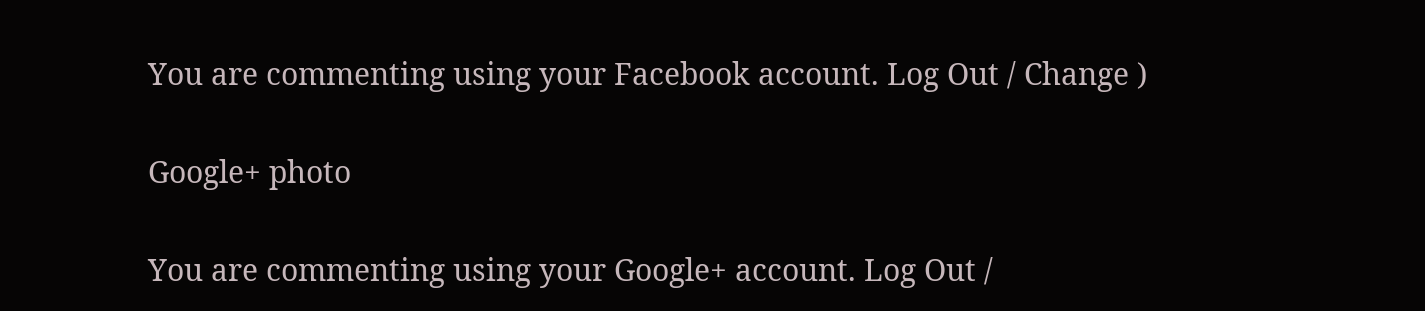You are commenting using your Facebook account. Log Out / Change )

Google+ photo

You are commenting using your Google+ account. Log Out /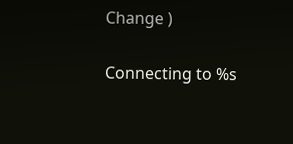Change )

Connecting to %s